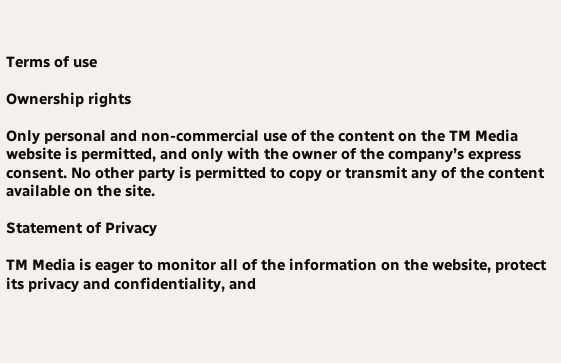Terms of use

Ownership rights

Only personal and non-commercial use of the content on the TM Media website is permitted, and only with the owner of the company’s express consent. No other party is permitted to copy or transmit any of the content available on the site.

Statement of Privacy

TM Media is eager to monitor all of the information on the website, protect its privacy and confidentiality, and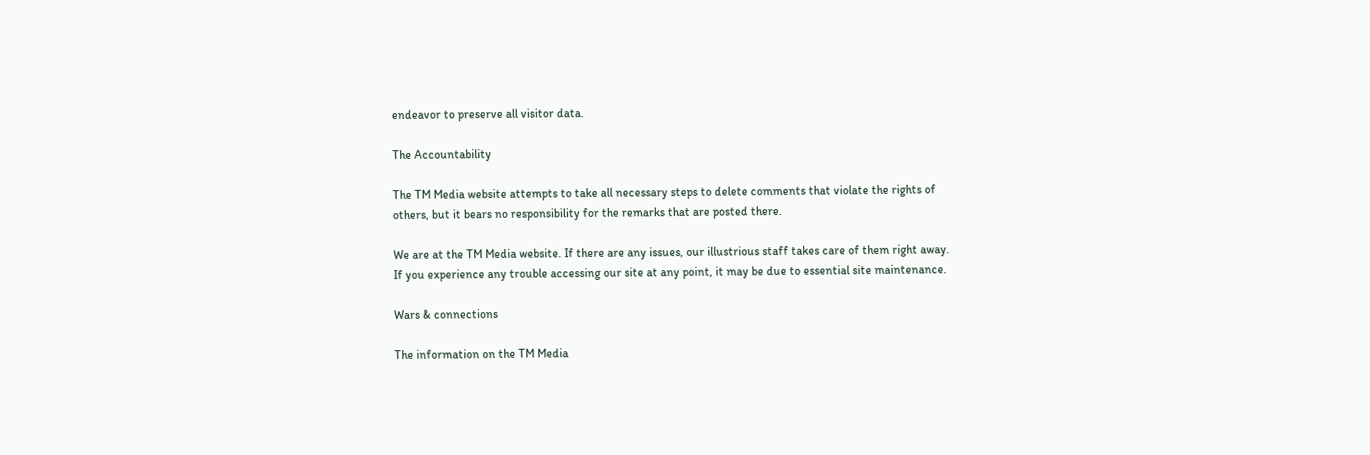endeavor to preserve all visitor data.

The Accountability

The TM Media website attempts to take all necessary steps to delete comments that violate the rights of others, but it bears no responsibility for the remarks that are posted there.

We are at the TM Media website. If there are any issues, our illustrious staff takes care of them right away. If you experience any trouble accessing our site at any point, it may be due to essential site maintenance.

Wars & connections

The information on the TM Media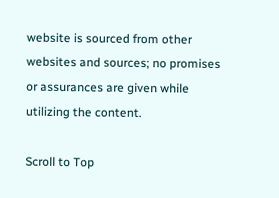website is sourced from other websites and sources; no promises or assurances are given while utilizing the content.

Scroll to Top